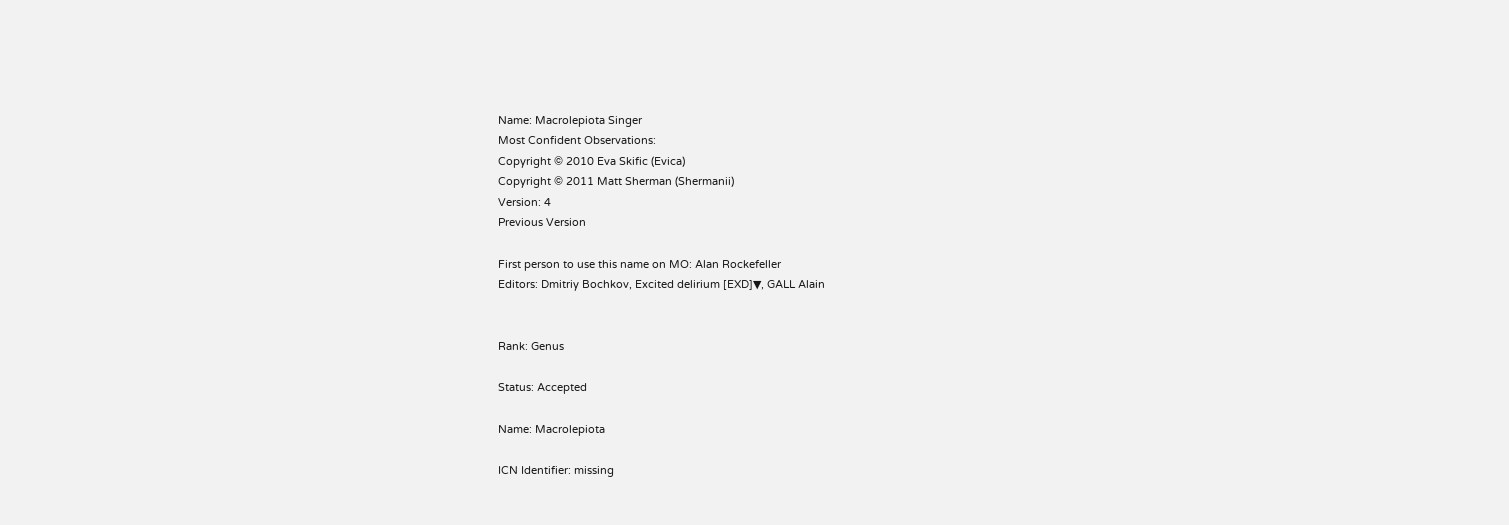Name: Macrolepiota Singer
Most Confident Observations:
Copyright © 2010 Eva Skific (Evica)
Copyright © 2011 Matt Sherman (Shermanii)
Version: 4
Previous Version

First person to use this name on MO: Alan Rockefeller
Editors: Dmitriy Bochkov, Excited delirium [EXD]▼, GALL Alain


Rank: Genus

Status: Accepted

Name: Macrolepiota

ICN Identifier: missing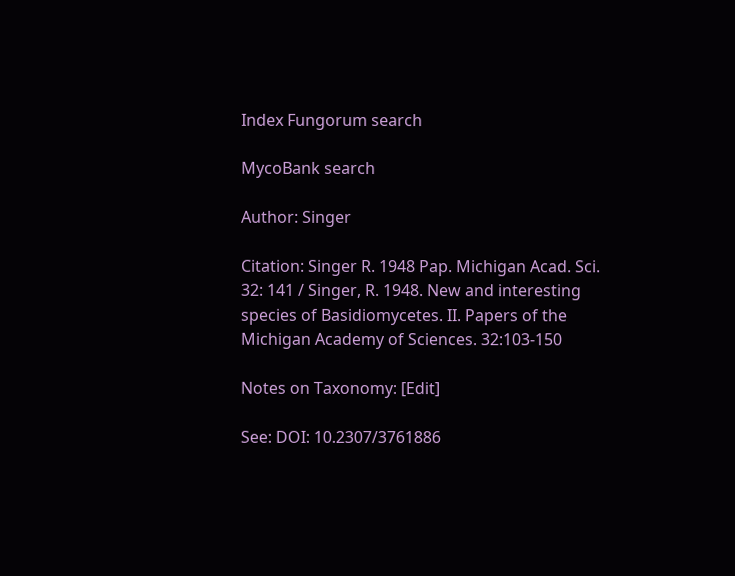Index Fungorum search

MycoBank search

Author: Singer

Citation: Singer R. 1948 Pap. Michigan Acad. Sci. 32: 141 / Singer, R. 1948. New and interesting species of Basidiomycetes. II. Papers of the Michigan Academy of Sciences. 32:103-150

Notes on Taxonomy: [Edit]

See: DOI: 10.2307/3761886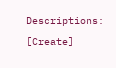Descriptions: [Create]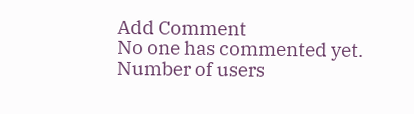Add Comment
No one has commented yet.
Number of users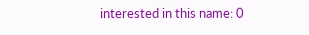interested in this name: 0